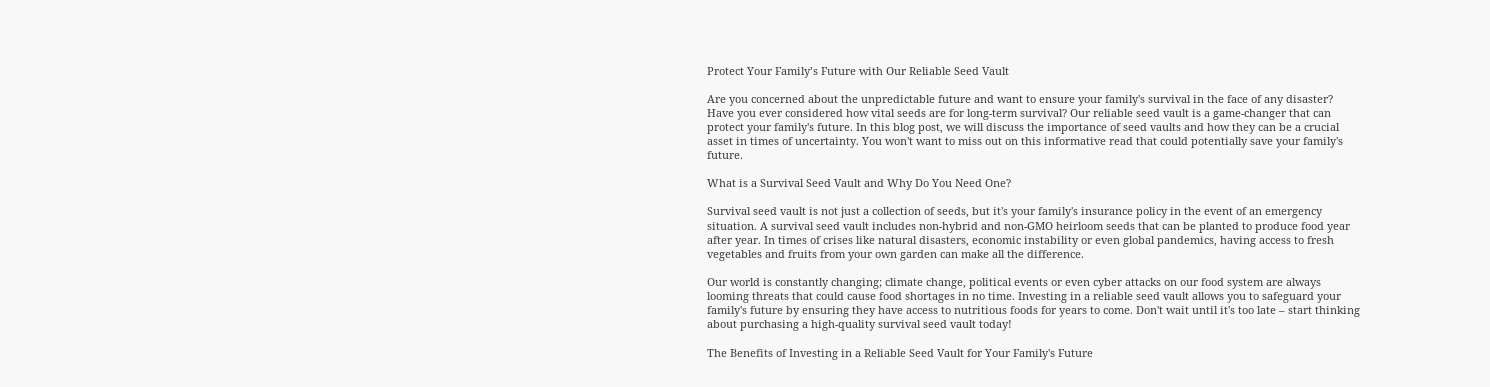Protect Your Family’s Future with Our Reliable Seed Vault

Are you concerned about the unpredictable future and want to ensure your family's survival in the face of any disaster? Have you ever considered how vital seeds are for long-term survival? Our reliable seed vault is a game-changer that can protect your family's future. In this blog post, we will discuss the importance of seed vaults and how they can be a crucial asset in times of uncertainty. You won't want to miss out on this informative read that could potentially save your family's future.

What is a Survival Seed Vault and Why Do You Need One?

Survival seed vault is not just a collection of seeds, but it's your family's insurance policy in the event of an emergency situation. A survival seed vault includes non-hybrid and non-GMO heirloom seeds that can be planted to produce food year after year. In times of crises like natural disasters, economic instability or even global pandemics, having access to fresh vegetables and fruits from your own garden can make all the difference.

Our world is constantly changing; climate change, political events or even cyber attacks on our food system are always looming threats that could cause food shortages in no time. Investing in a reliable seed vault allows you to safeguard your family's future by ensuring they have access to nutritious foods for years to come. Don't wait until it's too late – start thinking about purchasing a high-quality survival seed vault today!

The Benefits of Investing in a Reliable Seed Vault for Your Family's Future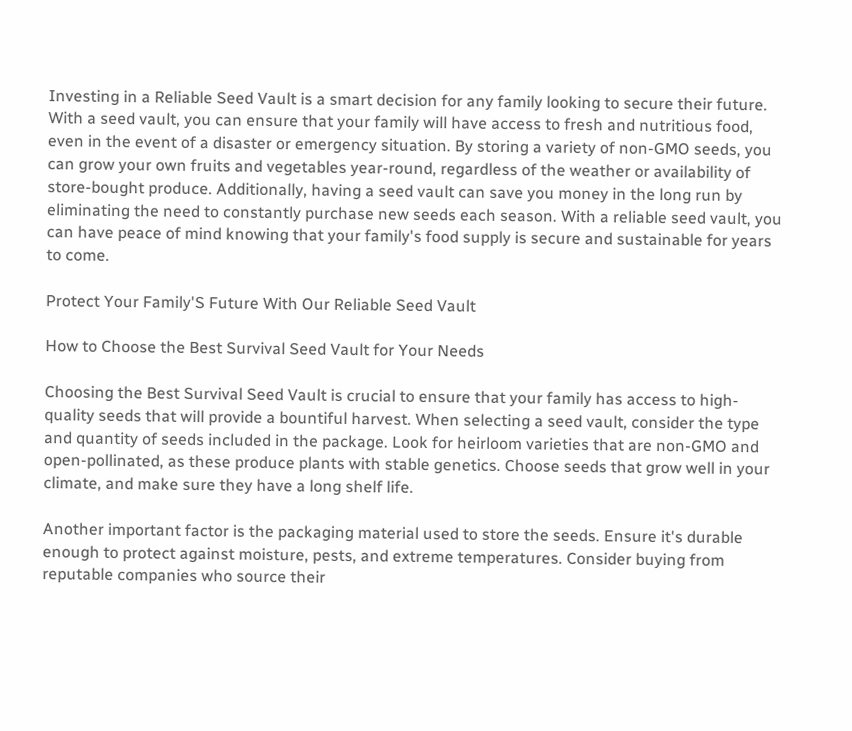Investing in a Reliable Seed Vault is a smart decision for any family looking to secure their future. With a seed vault, you can ensure that your family will have access to fresh and nutritious food, even in the event of a disaster or emergency situation. By storing a variety of non-GMO seeds, you can grow your own fruits and vegetables year-round, regardless of the weather or availability of store-bought produce. Additionally, having a seed vault can save you money in the long run by eliminating the need to constantly purchase new seeds each season. With a reliable seed vault, you can have peace of mind knowing that your family's food supply is secure and sustainable for years to come.

Protect Your Family'S Future With Our Reliable Seed Vault

How to Choose the Best Survival Seed Vault for Your Needs

Choosing the Best Survival Seed Vault is crucial to ensure that your family has access to high-quality seeds that will provide a bountiful harvest. When selecting a seed vault, consider the type and quantity of seeds included in the package. Look for heirloom varieties that are non-GMO and open-pollinated, as these produce plants with stable genetics. Choose seeds that grow well in your climate, and make sure they have a long shelf life.

Another important factor is the packaging material used to store the seeds. Ensure it's durable enough to protect against moisture, pests, and extreme temperatures. Consider buying from reputable companies who source their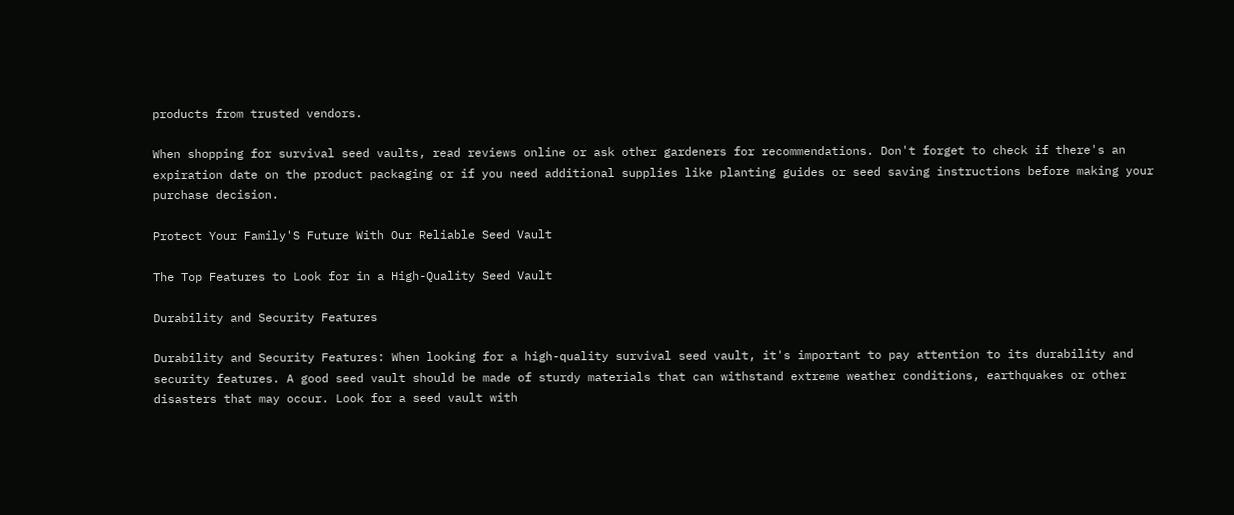products from trusted vendors.

When shopping for survival seed vaults, read reviews online or ask other gardeners for recommendations. Don't forget to check if there's an expiration date on the product packaging or if you need additional supplies like planting guides or seed saving instructions before making your purchase decision.

Protect Your Family'S Future With Our Reliable Seed Vault

The Top Features to Look for in a High-Quality Seed Vault

Durability and Security Features

Durability and Security Features: When looking for a high-quality survival seed vault, it's important to pay attention to its durability and security features. A good seed vault should be made of sturdy materials that can withstand extreme weather conditions, earthquakes or other disasters that may occur. Look for a seed vault with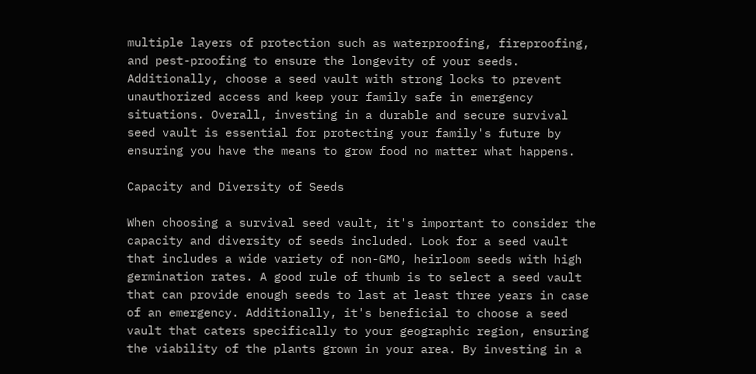multiple layers of protection such as waterproofing, fireproofing, and pest-proofing to ensure the longevity of your seeds. Additionally, choose a seed vault with strong locks to prevent unauthorized access and keep your family safe in emergency situations. Overall, investing in a durable and secure survival seed vault is essential for protecting your family's future by ensuring you have the means to grow food no matter what happens.

Capacity and Diversity of Seeds

When choosing a survival seed vault, it's important to consider the capacity and diversity of seeds included. Look for a seed vault that includes a wide variety of non-GMO, heirloom seeds with high germination rates. A good rule of thumb is to select a seed vault that can provide enough seeds to last at least three years in case of an emergency. Additionally, it's beneficial to choose a seed vault that caters specifically to your geographic region, ensuring the viability of the plants grown in your area. By investing in a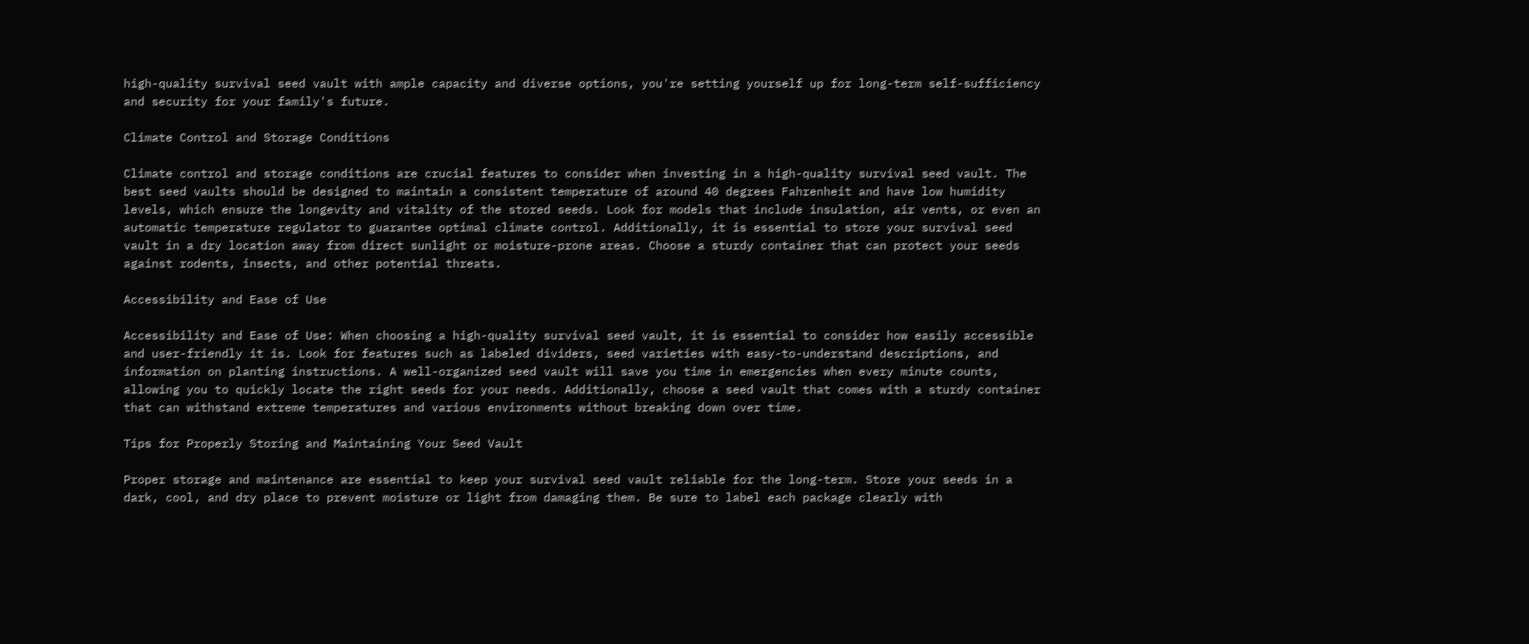high-quality survival seed vault with ample capacity and diverse options, you're setting yourself up for long-term self-sufficiency and security for your family's future.

Climate Control and Storage Conditions

Climate control and storage conditions are crucial features to consider when investing in a high-quality survival seed vault. The best seed vaults should be designed to maintain a consistent temperature of around 40 degrees Fahrenheit and have low humidity levels, which ensure the longevity and vitality of the stored seeds. Look for models that include insulation, air vents, or even an automatic temperature regulator to guarantee optimal climate control. Additionally, it is essential to store your survival seed vault in a dry location away from direct sunlight or moisture-prone areas. Choose a sturdy container that can protect your seeds against rodents, insects, and other potential threats.

Accessibility and Ease of Use

Accessibility and Ease of Use: When choosing a high-quality survival seed vault, it is essential to consider how easily accessible and user-friendly it is. Look for features such as labeled dividers, seed varieties with easy-to-understand descriptions, and information on planting instructions. A well-organized seed vault will save you time in emergencies when every minute counts, allowing you to quickly locate the right seeds for your needs. Additionally, choose a seed vault that comes with a sturdy container that can withstand extreme temperatures and various environments without breaking down over time.

Tips for Properly Storing and Maintaining Your Seed Vault

Proper storage and maintenance are essential to keep your survival seed vault reliable for the long-term. Store your seeds in a dark, cool, and dry place to prevent moisture or light from damaging them. Be sure to label each package clearly with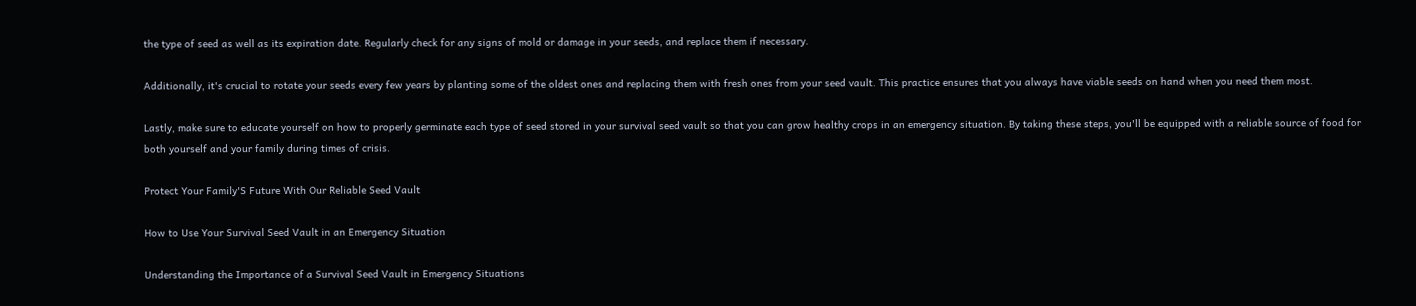the type of seed as well as its expiration date. Regularly check for any signs of mold or damage in your seeds, and replace them if necessary.

Additionally, it's crucial to rotate your seeds every few years by planting some of the oldest ones and replacing them with fresh ones from your seed vault. This practice ensures that you always have viable seeds on hand when you need them most.

Lastly, make sure to educate yourself on how to properly germinate each type of seed stored in your survival seed vault so that you can grow healthy crops in an emergency situation. By taking these steps, you'll be equipped with a reliable source of food for both yourself and your family during times of crisis.

Protect Your Family'S Future With Our Reliable Seed Vault

How to Use Your Survival Seed Vault in an Emergency Situation

Understanding the Importance of a Survival Seed Vault in Emergency Situations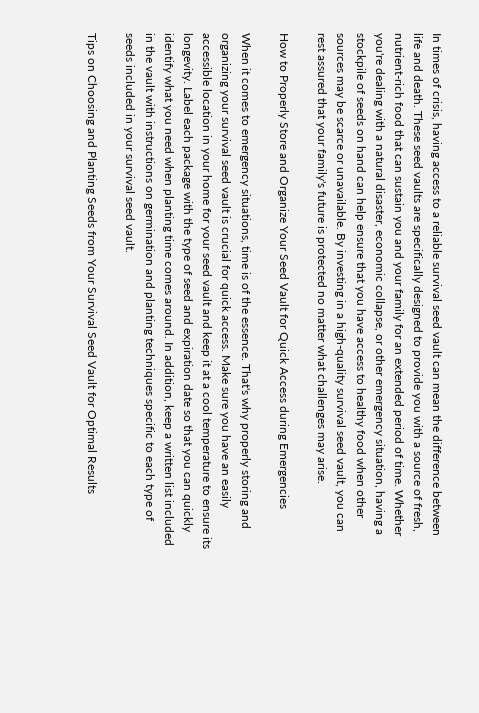In times of crisis, having access to a reliable survival seed vault can mean the difference between life and death. These seed vaults are specifically designed to provide you with a source of fresh, nutrient-rich food that can sustain you and your family for an extended period of time. Whether you're dealing with a natural disaster, economic collapse, or other emergency situation, having a stockpile of seeds on hand can help ensure that you have access to healthy food when other sources may be scarce or unavailable. By investing in a high-quality survival seed vault, you can rest assured that your family's future is protected no matter what challenges may arise.

How to Properly Store and Organize Your Seed Vault for Quick Access during Emergencies

When it comes to emergency situations, time is of the essence. That's why properly storing and organizing your survival seed vault is crucial for quick access. Make sure you have an easily accessible location in your home for your seed vault and keep it at a cool temperature to ensure its longevity. Label each package with the type of seed and expiration date so that you can quickly identify what you need when planting time comes around. In addition, keep a written list included in the vault with instructions on germination and planting techniques specific to each type of seeds included in your survival seed vault.

Tips on Choosing and Planting Seeds from Your Survival Seed Vault for Optimal Results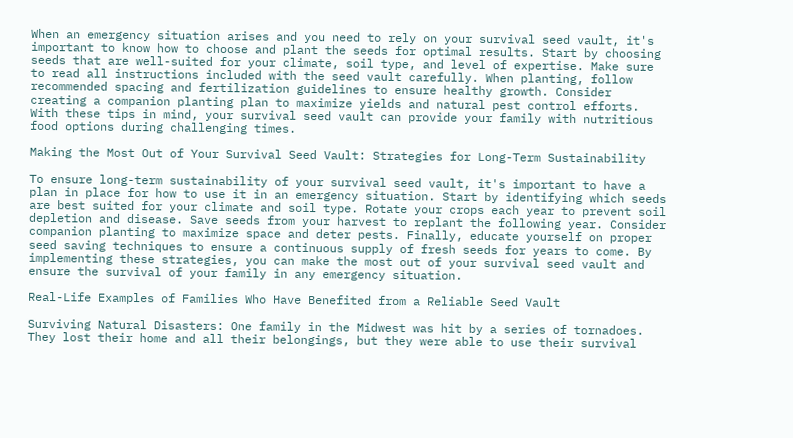When an emergency situation arises and you need to rely on your survival seed vault, it's important to know how to choose and plant the seeds for optimal results. Start by choosing seeds that are well-suited for your climate, soil type, and level of expertise. Make sure to read all instructions included with the seed vault carefully. When planting, follow recommended spacing and fertilization guidelines to ensure healthy growth. Consider creating a companion planting plan to maximize yields and natural pest control efforts. With these tips in mind, your survival seed vault can provide your family with nutritious food options during challenging times.

Making the Most Out of Your Survival Seed Vault: Strategies for Long-Term Sustainability

To ensure long-term sustainability of your survival seed vault, it's important to have a plan in place for how to use it in an emergency situation. Start by identifying which seeds are best suited for your climate and soil type. Rotate your crops each year to prevent soil depletion and disease. Save seeds from your harvest to replant the following year. Consider companion planting to maximize space and deter pests. Finally, educate yourself on proper seed saving techniques to ensure a continuous supply of fresh seeds for years to come. By implementing these strategies, you can make the most out of your survival seed vault and ensure the survival of your family in any emergency situation.

Real-Life Examples of Families Who Have Benefited from a Reliable Seed Vault

Surviving Natural Disasters: One family in the Midwest was hit by a series of tornadoes. They lost their home and all their belongings, but they were able to use their survival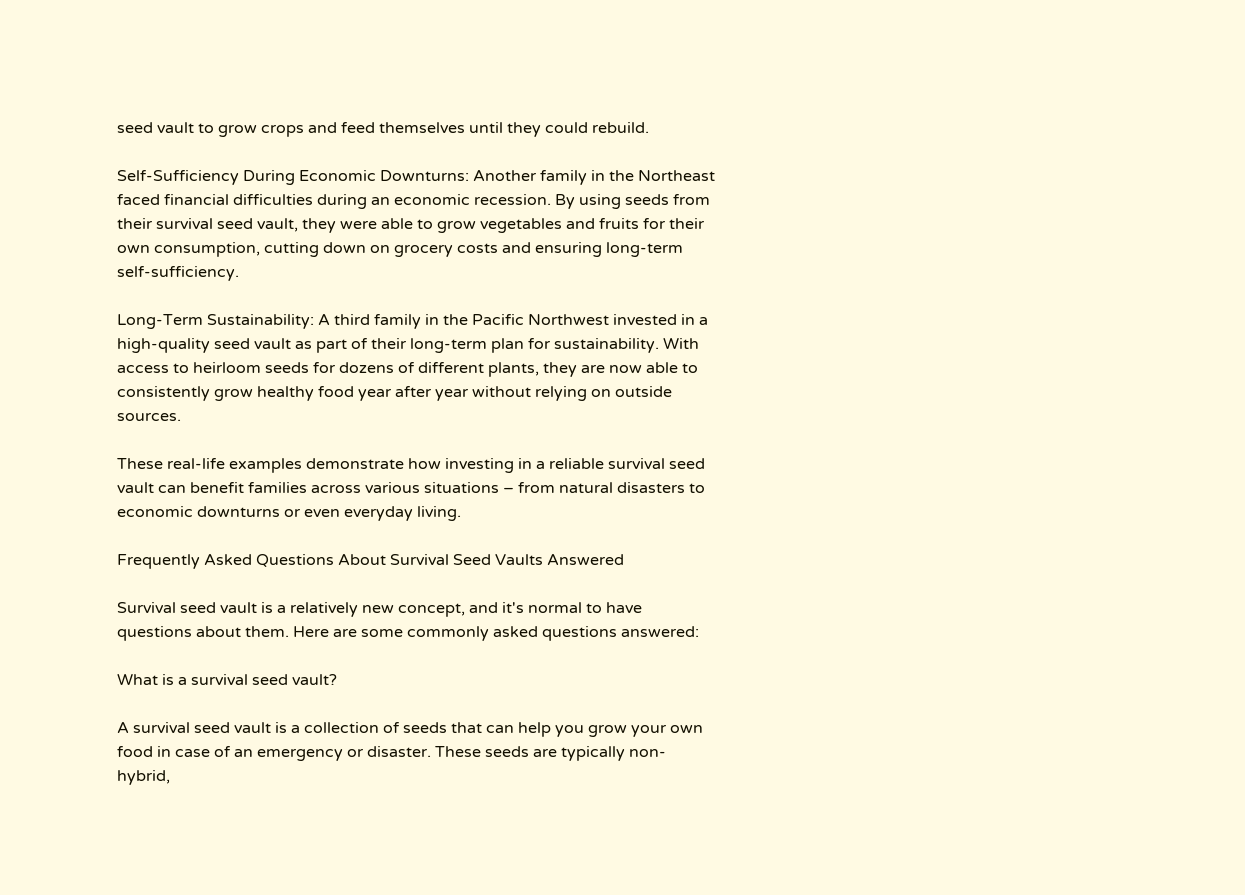seed vault to grow crops and feed themselves until they could rebuild.

Self-Sufficiency During Economic Downturns: Another family in the Northeast faced financial difficulties during an economic recession. By using seeds from their survival seed vault, they were able to grow vegetables and fruits for their own consumption, cutting down on grocery costs and ensuring long-term self-sufficiency.

Long-Term Sustainability: A third family in the Pacific Northwest invested in a high-quality seed vault as part of their long-term plan for sustainability. With access to heirloom seeds for dozens of different plants, they are now able to consistently grow healthy food year after year without relying on outside sources.

These real-life examples demonstrate how investing in a reliable survival seed vault can benefit families across various situations – from natural disasters to economic downturns or even everyday living.

Frequently Asked Questions About Survival Seed Vaults Answered

Survival seed vault is a relatively new concept, and it's normal to have questions about them. Here are some commonly asked questions answered:

What is a survival seed vault?

A survival seed vault is a collection of seeds that can help you grow your own food in case of an emergency or disaster. These seeds are typically non-hybrid,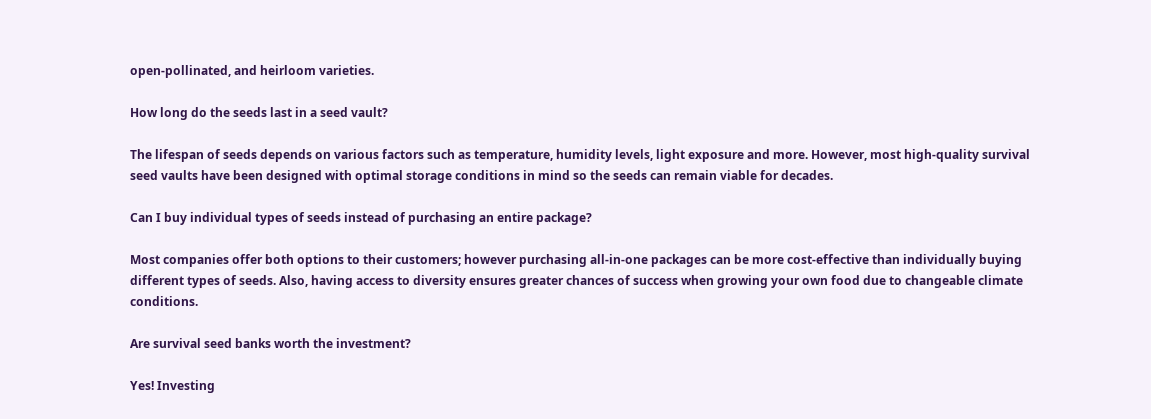open-pollinated, and heirloom varieties.

How long do the seeds last in a seed vault?

The lifespan of seeds depends on various factors such as temperature, humidity levels, light exposure and more. However, most high-quality survival seed vaults have been designed with optimal storage conditions in mind so the seeds can remain viable for decades.

Can I buy individual types of seeds instead of purchasing an entire package?

Most companies offer both options to their customers; however purchasing all-in-one packages can be more cost-effective than individually buying different types of seeds. Also, having access to diversity ensures greater chances of success when growing your own food due to changeable climate conditions.

Are survival seed banks worth the investment?

Yes! Investing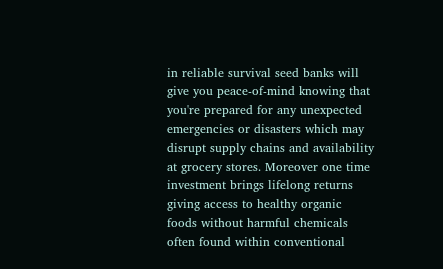in reliable survival seed banks will give you peace-of-mind knowing that you're prepared for any unexpected emergencies or disasters which may disrupt supply chains and availability at grocery stores. Moreover one time investment brings lifelong returns giving access to healthy organic foods without harmful chemicals often found within conventional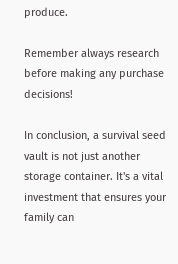produce.

Remember always research before making any purchase decisions!

In conclusion, a survival seed vault is not just another storage container. It's a vital investment that ensures your family can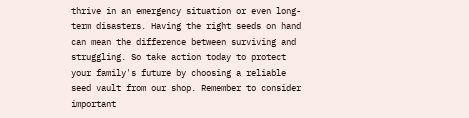thrive in an emergency situation or even long-term disasters. Having the right seeds on hand can mean the difference between surviving and struggling. So take action today to protect your family's future by choosing a reliable seed vault from our shop. Remember to consider important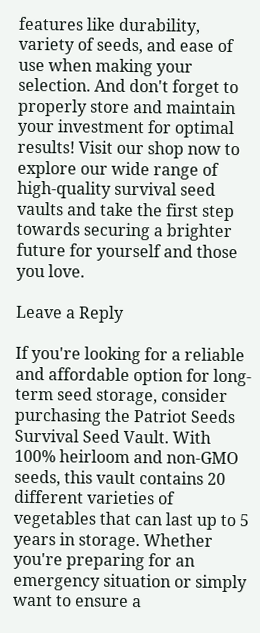features like durability, variety of seeds, and ease of use when making your selection. And don't forget to properly store and maintain your investment for optimal results! Visit our shop now to explore our wide range of high-quality survival seed vaults and take the first step towards securing a brighter future for yourself and those you love.

Leave a Reply

If you're looking for a reliable and affordable option for long-term seed storage, consider purchasing the Patriot Seeds Survival Seed Vault. With 100% heirloom and non-GMO seeds, this vault contains 20 different varieties of vegetables that can last up to 5 years in storage. Whether you're preparing for an emergency situation or simply want to ensure a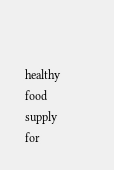healthy food supply for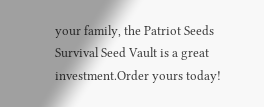your family, the Patriot Seeds Survival Seed Vault is a great investment.Order yours today!